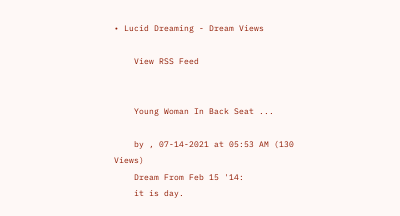• Lucid Dreaming - Dream Views

    View RSS Feed


    Young Woman In Back Seat ...

    by , 07-14-2021 at 05:53 AM (130 Views)
    Dream From Feb 15 '14:
    it is day.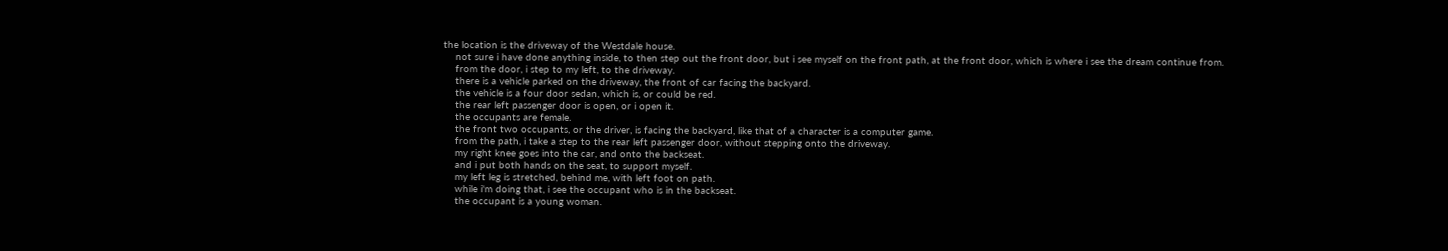the location is the driveway of the Westdale house.
    not sure i have done anything inside, to then step out the front door, but i see myself on the front path, at the front door, which is where i see the dream continue from.
    from the door, i step to my left, to the driveway.
    there is a vehicle parked on the driveway, the front of car facing the backyard.
    the vehicle is a four door sedan, which is, or could be red.
    the rear left passenger door is open, or i open it.
    the occupants are female.
    the front two occupants, or the driver, is facing the backyard, like that of a character is a computer game.
    from the path, i take a step to the rear left passenger door, without stepping onto the driveway.
    my right knee goes into the car, and onto the backseat.
    and i put both hands on the seat, to support myself.
    my left leg is stretched, behind me, with left foot on path.
    while i'm doing that, i see the occupant who is in the backseat.
    the occupant is a young woman.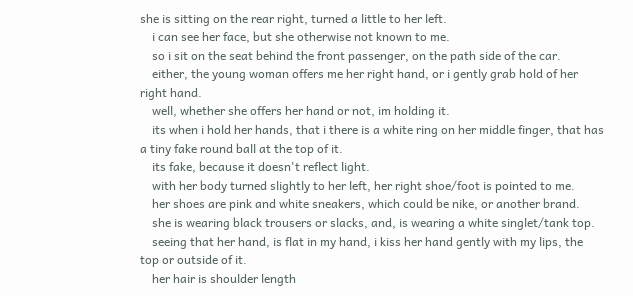she is sitting on the rear right, turned a little to her left.
    i can see her face, but she otherwise not known to me.
    so i sit on the seat behind the front passenger, on the path side of the car.
    either, the young woman offers me her right hand, or i gently grab hold of her right hand.
    well, whether she offers her hand or not, im holding it.
    its when i hold her hands, that i there is a white ring on her middle finger, that has a tiny fake round ball at the top of it.
    its fake, because it doesn't reflect light.
    with her body turned slightly to her left, her right shoe/foot is pointed to me.
    her shoes are pink and white sneakers, which could be nike, or another brand.
    she is wearing black trousers or slacks, and, is wearing a white singlet/tank top.
    seeing that her hand, is flat in my hand, i kiss her hand gently with my lips, the top or outside of it.
    her hair is shoulder length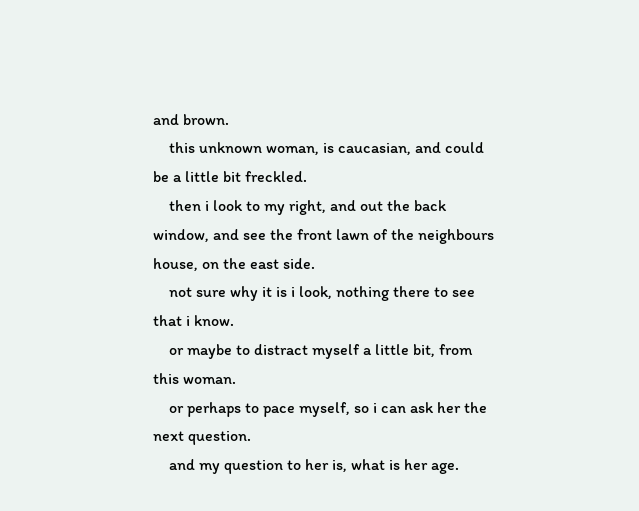and brown.
    this unknown woman, is caucasian, and could be a little bit freckled.
    then i look to my right, and out the back window, and see the front lawn of the neighbours house, on the east side.
    not sure why it is i look, nothing there to see that i know.
    or maybe to distract myself a little bit, from this woman.
    or perhaps to pace myself, so i can ask her the next question.
    and my question to her is, what is her age.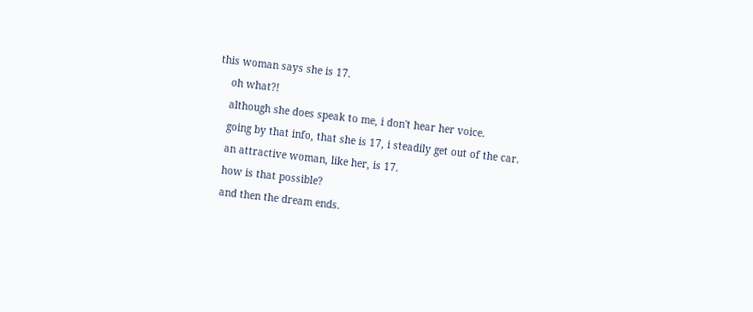this woman says she is 17.
    oh what?!
    although she does speak to me, i don't hear her voice.
    going by that info, that she is 17, i steadily get out of the car.
    an attractive woman, like her, is 17.
    how is that possible?
    and then the dream ends.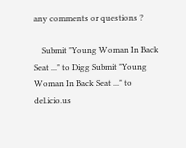any comments or questions ?

    Submit "Young Woman In Back Seat ..." to Digg Submit "Young Woman In Back Seat ..." to del.icio.us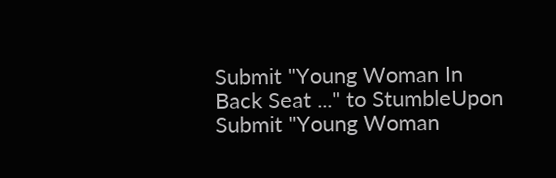Submit "Young Woman In Back Seat ..." to StumbleUpon Submit "Young Woman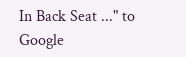In Back Seat ..." to Google